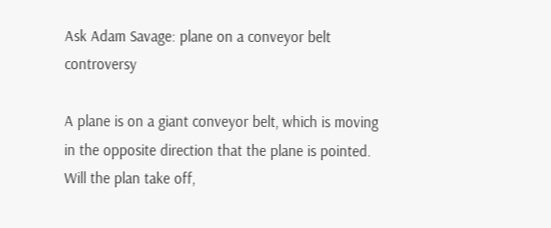Ask Adam Savage: plane on a conveyor belt controversy

A plane is on a giant conveyor belt, which is moving in the opposite direction that the plane is pointed. Will the plan take off,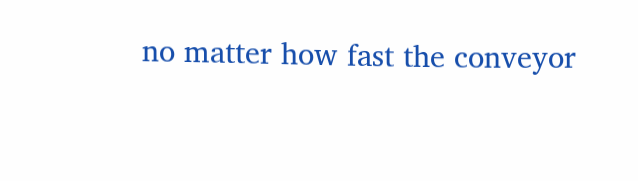no matter how fast the conveyor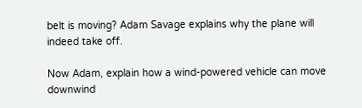belt is moving? Adam Savage explains why the plane will indeed take off.

Now Adam, explain how a wind-powered vehicle can move downwind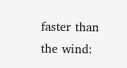faster than the wind: